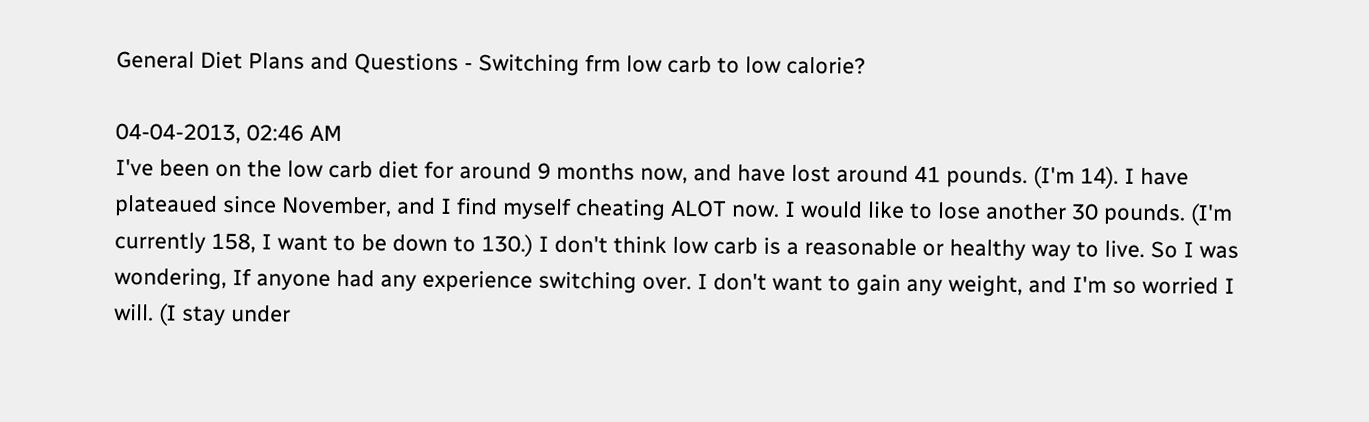General Diet Plans and Questions - Switching frm low carb to low calorie?

04-04-2013, 02:46 AM
I've been on the low carb diet for around 9 months now, and have lost around 41 pounds. (I'm 14). I have plateaued since November, and I find myself cheating ALOT now. I would like to lose another 30 pounds. (I'm currently 158, I want to be down to 130.) I don't think low carb is a reasonable or healthy way to live. So I was wondering, If anyone had any experience switching over. I don't want to gain any weight, and I'm so worried I will. (I stay under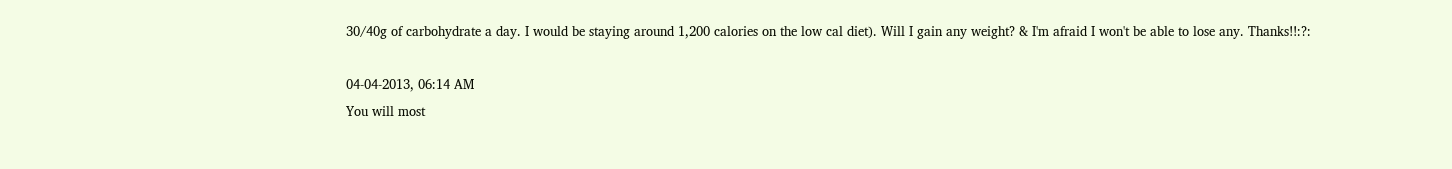30/40g of carbohydrate a day. I would be staying around 1,200 calories on the low cal diet). Will I gain any weight? & I'm afraid I won't be able to lose any. Thanks!!:?:

04-04-2013, 06:14 AM
You will most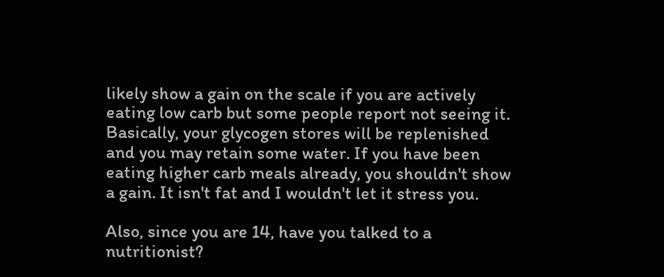likely show a gain on the scale if you are actively eating low carb but some people report not seeing it. Basically, your glycogen stores will be replenished and you may retain some water. If you have been eating higher carb meals already, you shouldn't show a gain. It isn't fat and I wouldn't let it stress you.

Also, since you are 14, have you talked to a nutritionist?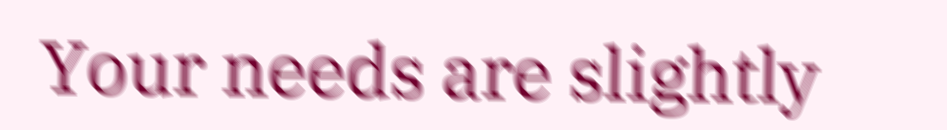Your needs are slightly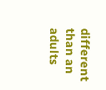different than an adults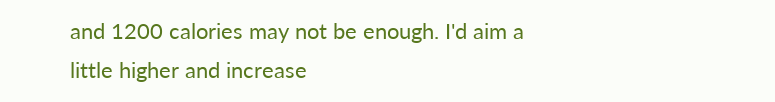and 1200 calories may not be enough. I'd aim a little higher and increase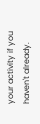your activity if you haven't already.